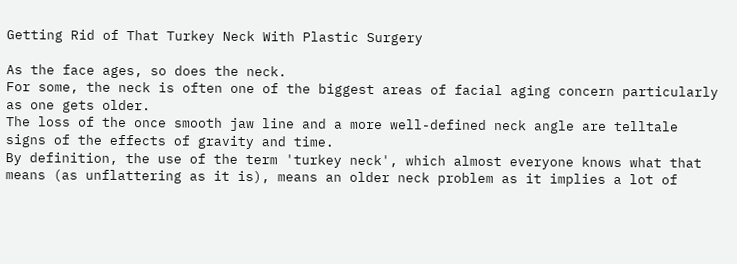Getting Rid of That Turkey Neck With Plastic Surgery

As the face ages, so does the neck.
For some, the neck is often one of the biggest areas of facial aging concern particularly as one gets older.
The loss of the once smooth jaw line and a more well-defined neck angle are telltale signs of the effects of gravity and time.
By definition, the use of the term 'turkey neck', which almost everyone knows what that means (as unflattering as it is), means an older neck problem as it implies a lot of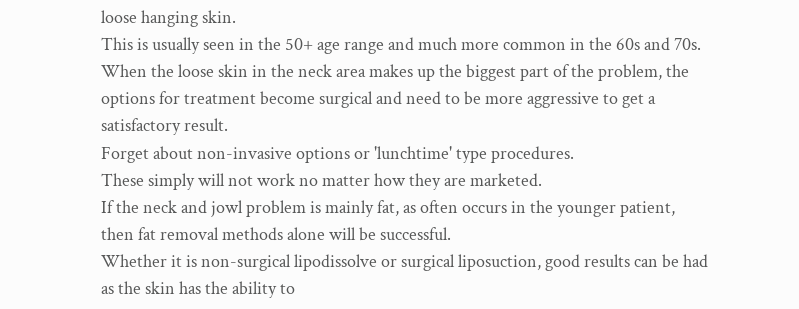loose hanging skin.
This is usually seen in the 50+ age range and much more common in the 60s and 70s.
When the loose skin in the neck area makes up the biggest part of the problem, the options for treatment become surgical and need to be more aggressive to get a satisfactory result.
Forget about non-invasive options or 'lunchtime' type procedures.
These simply will not work no matter how they are marketed.
If the neck and jowl problem is mainly fat, as often occurs in the younger patient, then fat removal methods alone will be successful.
Whether it is non-surgical lipodissolve or surgical liposuction, good results can be had as the skin has the ability to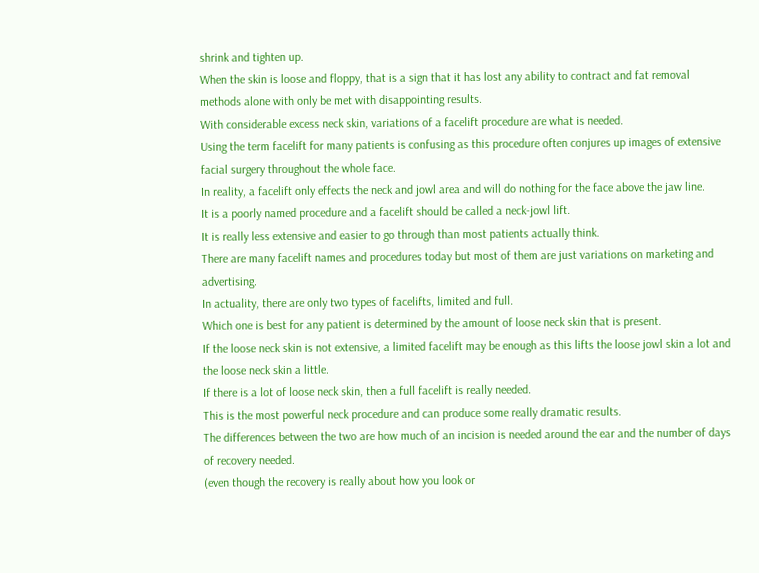shrink and tighten up.
When the skin is loose and floppy, that is a sign that it has lost any ability to contract and fat removal methods alone with only be met with disappointing results.
With considerable excess neck skin, variations of a facelift procedure are what is needed.
Using the term facelift for many patients is confusing as this procedure often conjures up images of extensive facial surgery throughout the whole face.
In reality, a facelift only effects the neck and jowl area and will do nothing for the face above the jaw line.
It is a poorly named procedure and a facelift should be called a neck-jowl lift.
It is really less extensive and easier to go through than most patients actually think.
There are many facelift names and procedures today but most of them are just variations on marketing and advertising.
In actuality, there are only two types of facelifts, limited and full.
Which one is best for any patient is determined by the amount of loose neck skin that is present.
If the loose neck skin is not extensive, a limited facelift may be enough as this lifts the loose jowl skin a lot and the loose neck skin a little.
If there is a lot of loose neck skin, then a full facelift is really needed.
This is the most powerful neck procedure and can produce some really dramatic results.
The differences between the two are how much of an incision is needed around the ear and the number of days of recovery needed.
(even though the recovery is really about how you look or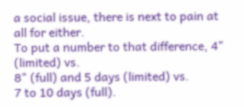a social issue, there is next to pain at all for either.
To put a number to that difference, 4" (limited) vs.
8" (full) and 5 days (limited) vs.
7 to 10 days (full).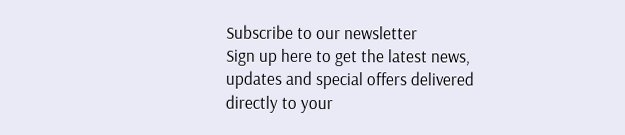Subscribe to our newsletter
Sign up here to get the latest news, updates and special offers delivered directly to your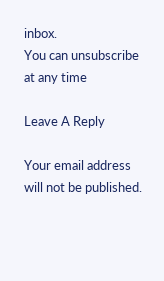inbox.
You can unsubscribe at any time

Leave A Reply

Your email address will not be published.